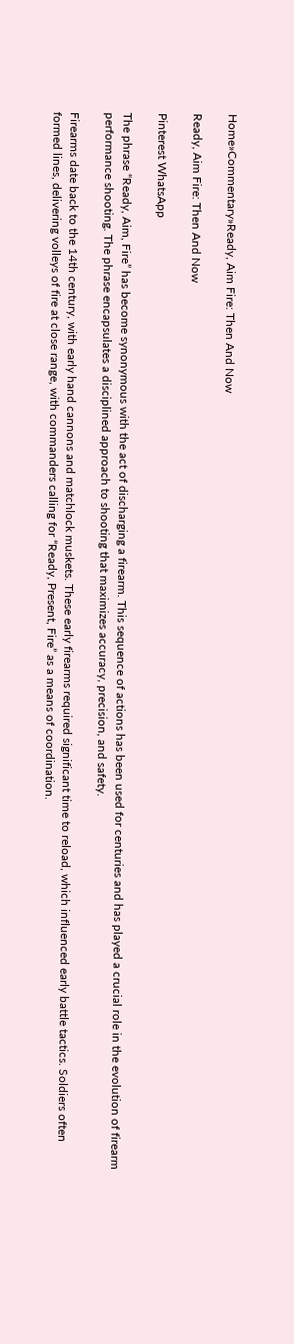Home»Commentary»Ready, Aim Fire: Then And Now

Ready, Aim Fire: Then And Now

Pinterest WhatsApp

The phrase “Ready, Aim, Fire” has become synonymous with the act of discharging a firearm. This sequence of actions has been used for centuries and has played a crucial role in the evolution of firearm performance shooting. The phrase encapsulates a disciplined approach to shooting that maximizes accuracy, precision, and safety.

Firearms date back to the 14th century, with early hand cannons and matchlock muskets. These early firearms required significant time to reload, which influenced early battle tactics. Soldiers often formed lines, delivering volleys of fire at close range, with commanders calling for “Ready, Present, Fire” as a means of coordination.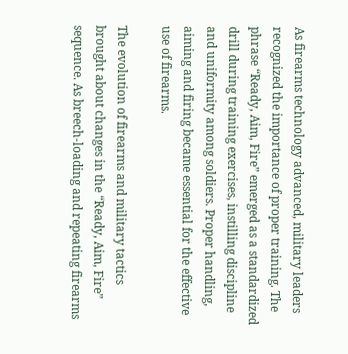As firearms technology advanced, military leaders recognized the importance of proper training. The phrase “Ready, Aim, Fire” emerged as a standardized drill during training exercises, instilling discipline and uniformity among soldiers. Proper handling, aiming and firing became essential for the effective use of firearms.

The evolution of firearms and military tactics brought about changes in the “Ready, Aim, Fire” sequence. As breech-loading and repeating firearms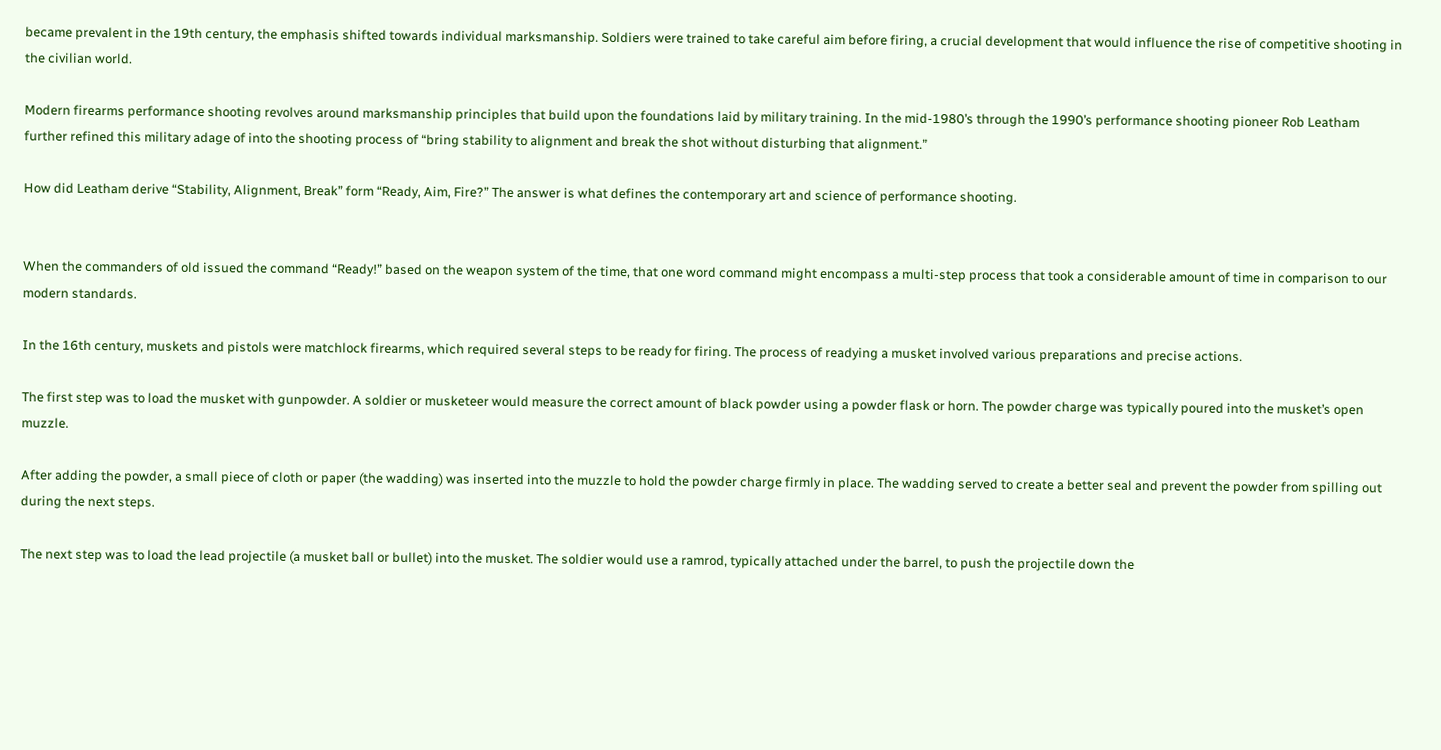became prevalent in the 19th century, the emphasis shifted towards individual marksmanship. Soldiers were trained to take careful aim before firing, a crucial development that would influence the rise of competitive shooting in the civilian world.

Modern firearms performance shooting revolves around marksmanship principles that build upon the foundations laid by military training. In the mid-1980’s through the 1990’s performance shooting pioneer Rob Leatham further refined this military adage of into the shooting process of “bring stability to alignment and break the shot without disturbing that alignment.”

How did Leatham derive “Stability, Alignment, Break” form “Ready, Aim, Fire?” The answer is what defines the contemporary art and science of performance shooting.


When the commanders of old issued the command “Ready!” based on the weapon system of the time, that one word command might encompass a multi-step process that took a considerable amount of time in comparison to our modern standards.

In the 16th century, muskets and pistols were matchlock firearms, which required several steps to be ready for firing. The process of readying a musket involved various preparations and precise actions.

The first step was to load the musket with gunpowder. A soldier or musketeer would measure the correct amount of black powder using a powder flask or horn. The powder charge was typically poured into the musket’s open muzzle.

After adding the powder, a small piece of cloth or paper (the wadding) was inserted into the muzzle to hold the powder charge firmly in place. The wadding served to create a better seal and prevent the powder from spilling out during the next steps.

The next step was to load the lead projectile (a musket ball or bullet) into the musket. The soldier would use a ramrod, typically attached under the barrel, to push the projectile down the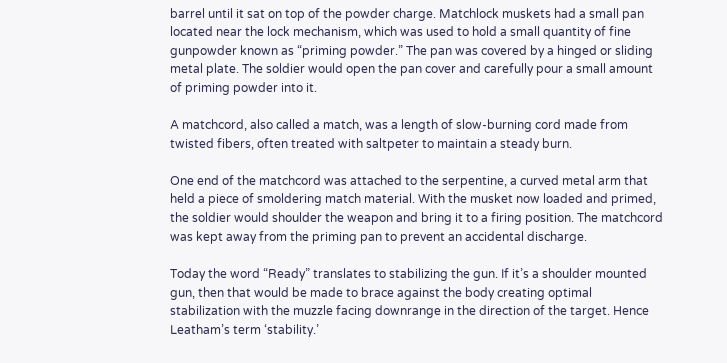barrel until it sat on top of the powder charge. Matchlock muskets had a small pan located near the lock mechanism, which was used to hold a small quantity of fine gunpowder known as “priming powder.” The pan was covered by a hinged or sliding metal plate. The soldier would open the pan cover and carefully pour a small amount of priming powder into it.

A matchcord, also called a match, was a length of slow-burning cord made from twisted fibers, often treated with saltpeter to maintain a steady burn.

One end of the matchcord was attached to the serpentine, a curved metal arm that held a piece of smoldering match material. With the musket now loaded and primed, the soldier would shoulder the weapon and bring it to a firing position. The matchcord was kept away from the priming pan to prevent an accidental discharge.

Today the word “Ready” translates to stabilizing the gun. If it’s a shoulder mounted gun, then that would be made to brace against the body creating optimal stabilization with the muzzle facing downrange in the direction of the target. Hence Leatham’s term ‘stability.’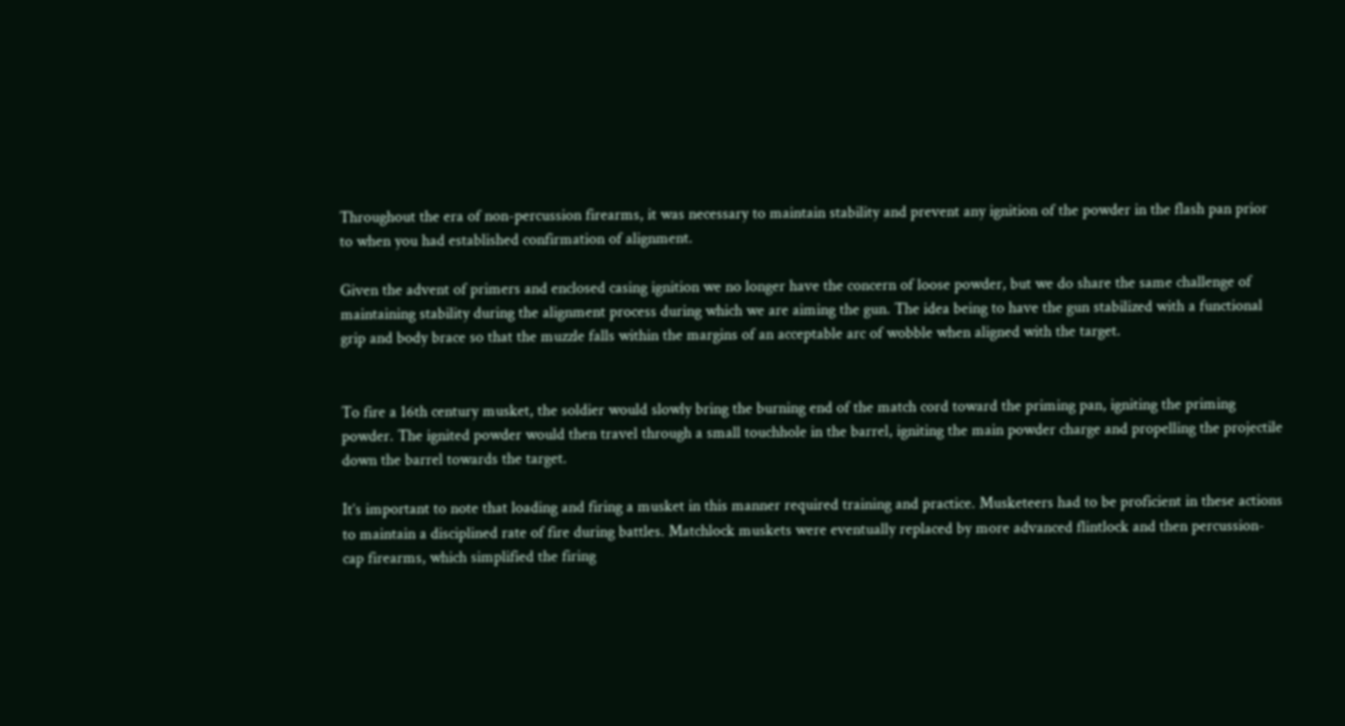Throughout the era of non-percussion firearms, it was necessary to maintain stability and prevent any ignition of the powder in the flash pan prior to when you had established confirmation of alignment.

Given the advent of primers and enclosed casing ignition we no longer have the concern of loose powder, but we do share the same challenge of maintaining stability during the alignment process during which we are aiming the gun. The idea being to have the gun stabilized with a functional grip and body brace so that the muzzle falls within the margins of an acceptable arc of wobble when aligned with the target.


To fire a 16th century musket, the soldier would slowly bring the burning end of the match cord toward the priming pan, igniting the priming powder. The ignited powder would then travel through a small touchhole in the barrel, igniting the main powder charge and propelling the projectile down the barrel towards the target.

It’s important to note that loading and firing a musket in this manner required training and practice. Musketeers had to be proficient in these actions to maintain a disciplined rate of fire during battles. Matchlock muskets were eventually replaced by more advanced flintlock and then percussion-cap firearms, which simplified the firing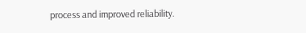process and improved reliability.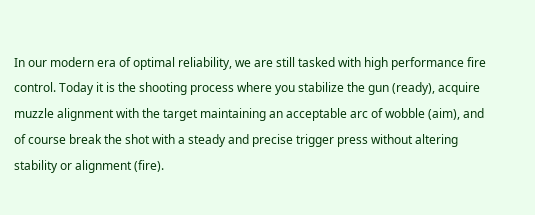In our modern era of optimal reliability, we are still tasked with high performance fire control. Today it is the shooting process where you stabilize the gun (ready), acquire muzzle alignment with the target maintaining an acceptable arc of wobble (aim), and of course break the shot with a steady and precise trigger press without altering stability or alignment (fire).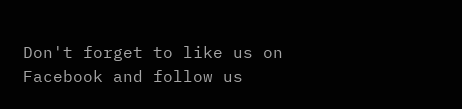Don't forget to like us on Facebook and follow us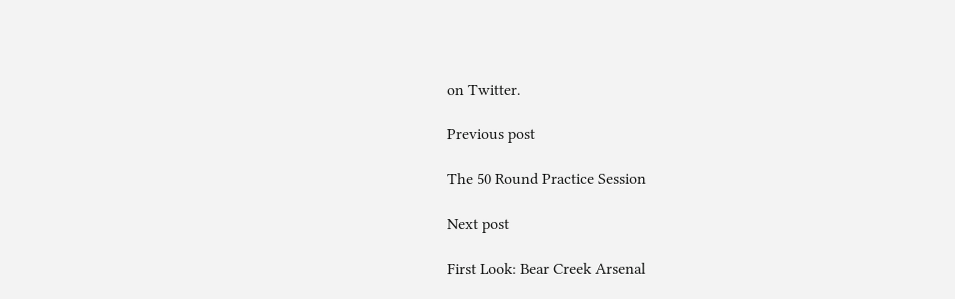on Twitter.

Previous post

The 50 Round Practice Session

Next post

First Look: Bear Creek Arsenal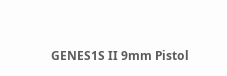GENES1S II 9mm Pistol